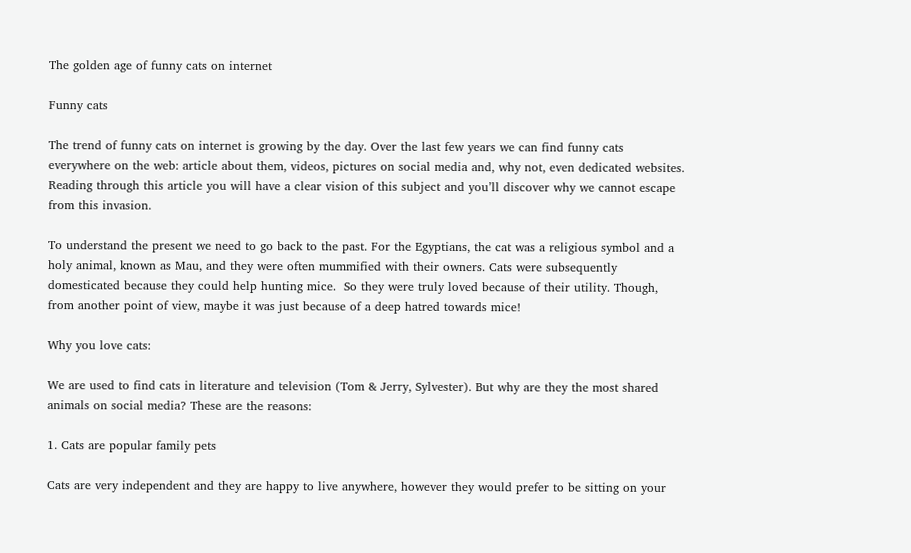The golden age of funny cats on internet

Funny cats

The trend of funny cats on internet is growing by the day. Over the last few years we can find funny cats everywhere on the web: article about them, videos, pictures on social media and, why not, even dedicated websites. Reading through this article you will have a clear vision of this subject and you’ll discover why we cannot escape from this invasion.

To understand the present we need to go back to the past. For the Egyptians, the cat was a religious symbol and a holy animal, known as Mau, and they were often mummified with their owners. Cats were subsequently domesticated because they could help hunting mice.  So they were truly loved because of their utility. Though, from another point of view, maybe it was just because of a deep hatred towards mice!

Why you love cats:

We are used to find cats in literature and television (Tom & Jerry, Sylvester). But why are they the most shared animals on social media? These are the reasons:

1. Cats are popular family pets

Cats are very independent and they are happy to live anywhere, however they would prefer to be sitting on your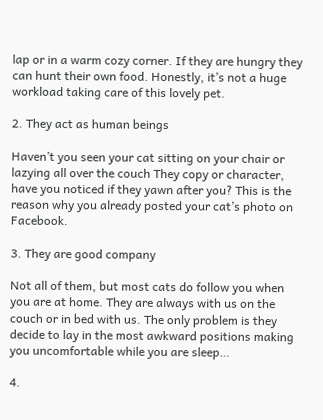lap or in a warm cozy corner. If they are hungry they can hunt their own food. Honestly, it’s not a huge workload taking care of this lovely pet.

2. They act as human beings

Haven’t you seen your cat sitting on your chair or lazying all over the couch They copy or character, have you noticed if they yawn after you? This is the reason why you already posted your cat’s photo on Facebook.

3. They are good company

Not all of them, but most cats do follow you when you are at home. They are always with us on the couch or in bed with us. The only problem is they decide to lay in the most awkward positions making you uncomfortable while you are sleep…

4.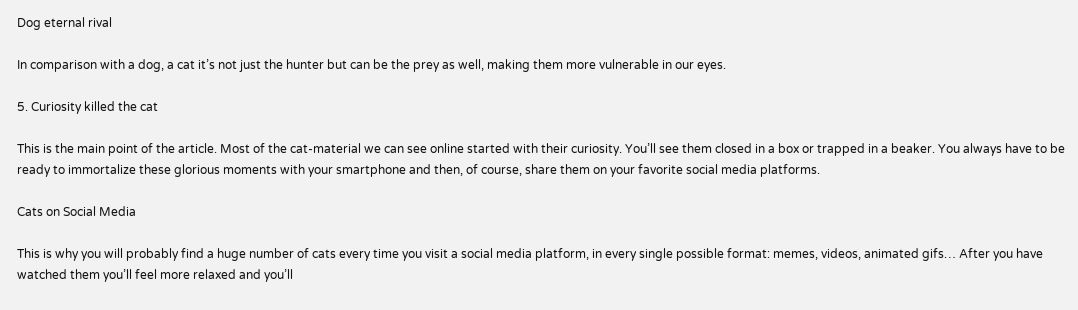Dog eternal rival

In comparison with a dog, a cat it’s not just the hunter but can be the prey as well, making them more vulnerable in our eyes.

5. Curiosity killed the cat

This is the main point of the article. Most of the cat-material we can see online started with their curiosity. You’ll see them closed in a box or trapped in a beaker. You always have to be ready to immortalize these glorious moments with your smartphone and then, of course, share them on your favorite social media platforms.

Cats on Social Media

This is why you will probably find a huge number of cats every time you visit a social media platform, in every single possible format: memes, videos, animated gifs… After you have watched them you’ll feel more relaxed and you’ll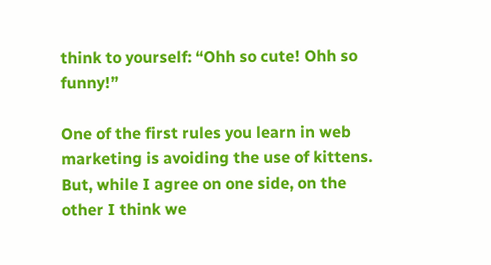think to yourself: “Ohh so cute! Ohh so funny!”

One of the first rules you learn in web marketing is avoiding the use of kittens. But, while I agree on one side, on the other I think we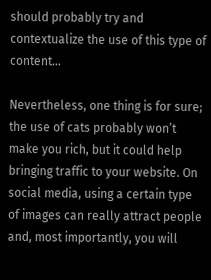should probably try and contextualize the use of this type of content…

Nevertheless, one thing is for sure; the use of cats probably won’t make you rich, but it could help bringing traffic to your website. On social media, using a certain type of images can really attract people and, most importantly, you will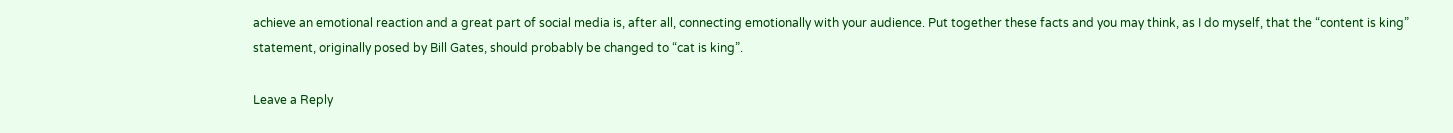achieve an emotional reaction and a great part of social media is, after all, connecting emotionally with your audience. Put together these facts and you may think, as I do myself, that the “content is king” statement, originally posed by Bill Gates, should probably be changed to “cat is king”.

Leave a Reply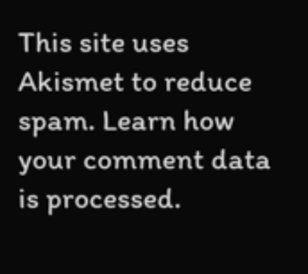This site uses Akismet to reduce spam. Learn how your comment data is processed.